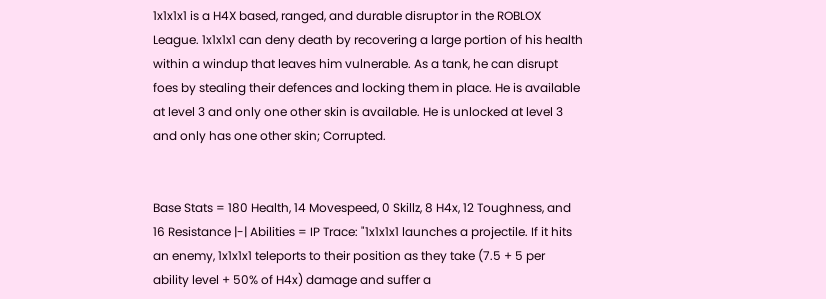1x1x1x1 is a H4X based, ranged, and durable disruptor in the ROBLOX League. 1x1x1x1 can deny death by recovering a large portion of his health within a windup that leaves him vulnerable. As a tank, he can disrupt foes by stealing their defences and locking them in place. He is available at level 3 and only one other skin is available. He is unlocked at level 3 and only has one other skin; Corrupted.


Base Stats = 180 Health, 14 Movespeed, 0 Skillz, 8 H4x, 12 Toughness, and 16 Resistance |-| Abilities = IP Trace: "1x1x1x1 launches a projectile. If it hits an enemy, 1x1x1x1 teleports to their position as they take (7.5 + 5 per ability level + 50% of H4x) damage and suffer a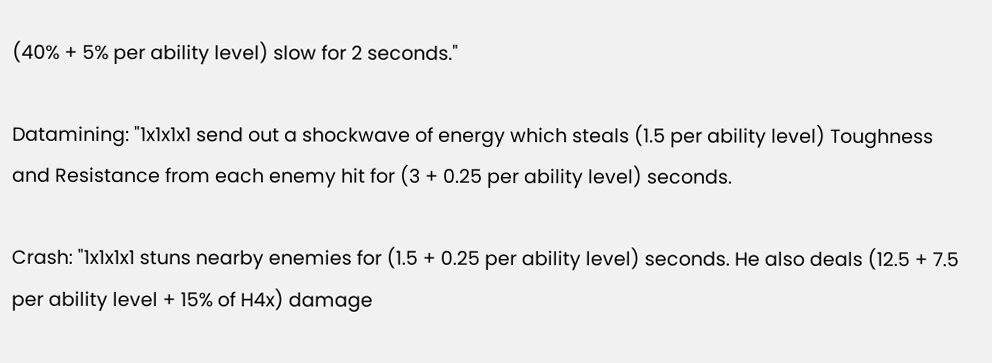(40% + 5% per ability level) slow for 2 seconds."

Datamining: "1x1x1x1 send out a shockwave of energy which steals (1.5 per ability level) Toughness and Resistance from each enemy hit for (3 + 0.25 per ability level) seconds.

Crash: "1x1x1x1 stuns nearby enemies for (1.5 + 0.25 per ability level) seconds. He also deals (12.5 + 7.5 per ability level + 15% of H4x) damage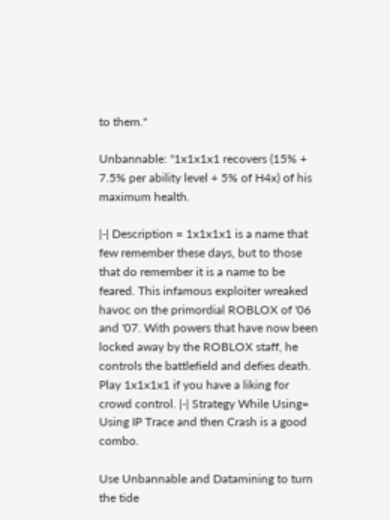to them."

Unbannable: "1x1x1x1 recovers (15% + 7.5% per ability level + 5% of H4x) of his maximum health.

|-| Description = 1x1x1x1 is a name that few remember these days, but to those that do remember it is a name to be feared. This infamous exploiter wreaked havoc on the primordial ROBLOX of '06 and '07. With powers that have now been locked away by the ROBLOX staff, he controls the battlefield and defies death. Play 1x1x1x1 if you have a liking for crowd control. |-| Strategy While Using= Using IP Trace and then Crash is a good combo.

Use Unbannable and Datamining to turn the tide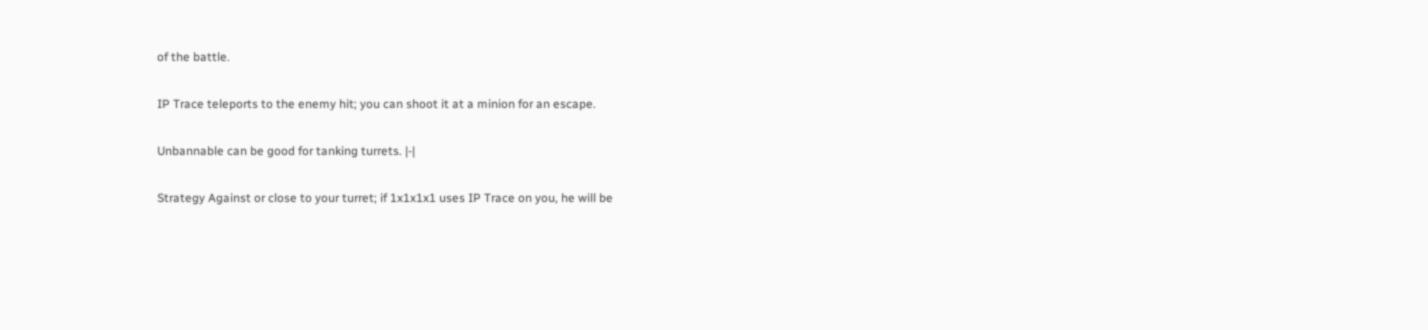of the battle.

IP Trace teleports to the enemy hit; you can shoot it at a minion for an escape.

Unbannable can be good for tanking turrets. |-|

Strategy Against or close to your turret; if 1x1x1x1 uses IP Trace on you, he will be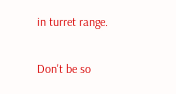in turret range.

Don't be so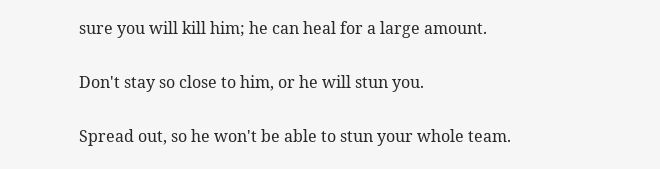sure you will kill him; he can heal for a large amount.

Don't stay so close to him, or he will stun you.

Spread out, so he won't be able to stun your whole team.